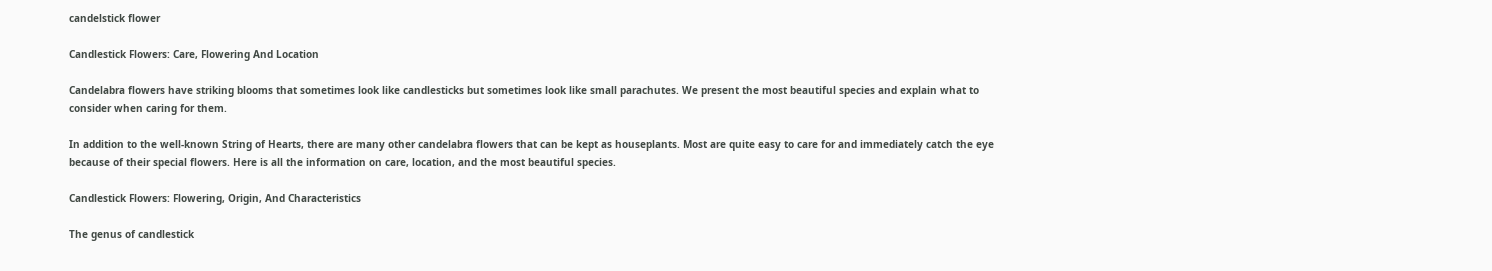candelstick flower

Candlestick Flowers: Care, Flowering And Location

Candelabra flowers have striking blooms that sometimes look like candlesticks but sometimes look like small parachutes. We present the most beautiful species and explain what to consider when caring for them.

In addition to the well-known String of Hearts, there are many other candelabra flowers that can be kept as houseplants. Most are quite easy to care for and immediately catch the eye because of their special flowers. Here is all the information on care, location, and the most beautiful species.

Candlestick Flowers: Flowering, Origin, And Characteristics

The genus of candlestick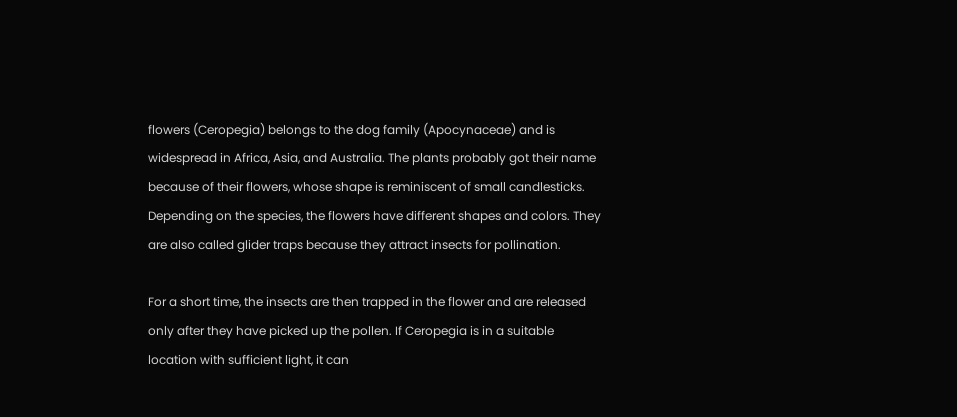flowers (Ceropegia) belongs to the dog family (Apocynaceae) and is widespread in Africa, Asia, and Australia. The plants probably got their name because of their flowers, whose shape is reminiscent of small candlesticks. Depending on the species, the flowers have different shapes and colors. They are also called glider traps because they attract insects for pollination.

For a short time, the insects are then trapped in the flower and are released only after they have picked up the pollen. If Ceropegia is in a suitable location with sufficient light, it can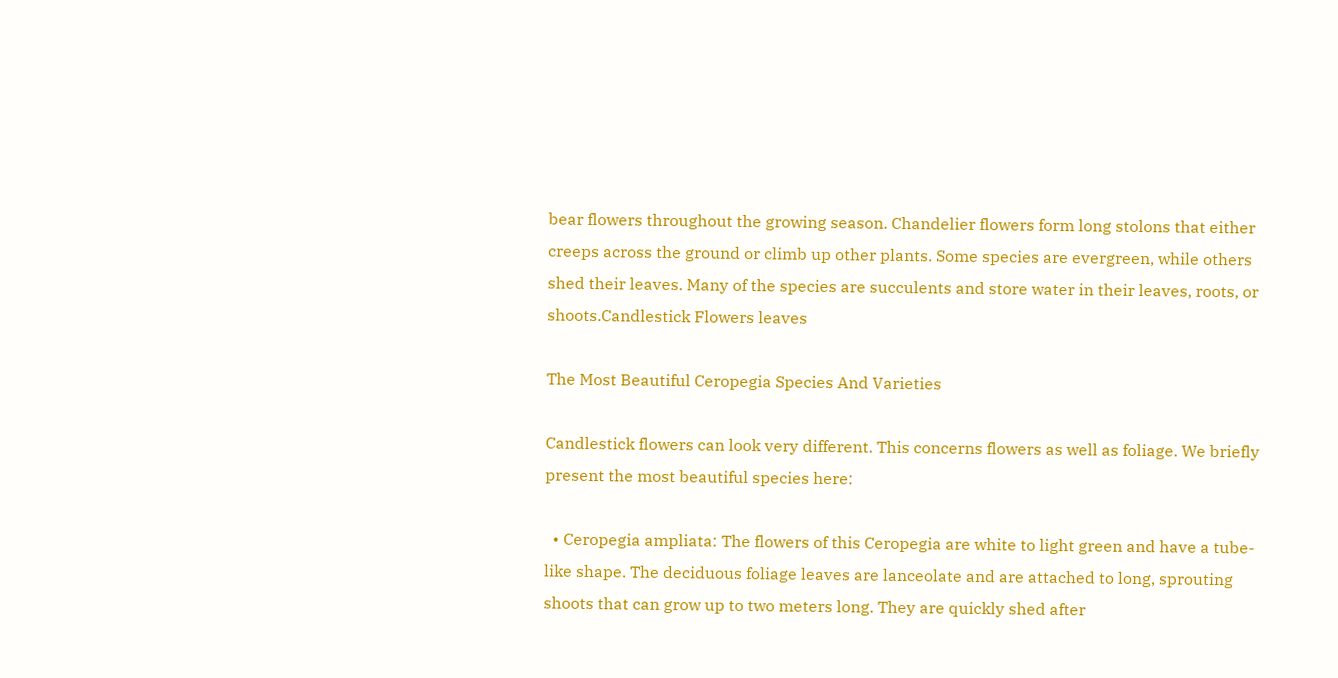bear flowers throughout the growing season. Chandelier flowers form long stolons that either creeps across the ground or climb up other plants. Some species are evergreen, while others shed their leaves. Many of the species are succulents and store water in their leaves, roots, or shoots.Candlestick Flowers leaves

The Most Beautiful Ceropegia Species And Varieties

Candlestick flowers can look very different. This concerns flowers as well as foliage. We briefly present the most beautiful species here:

  • Ceropegia ampliata: The flowers of this Ceropegia are white to light green and have a tube-like shape. The deciduous foliage leaves are lanceolate and are attached to long, sprouting shoots that can grow up to two meters long. They are quickly shed after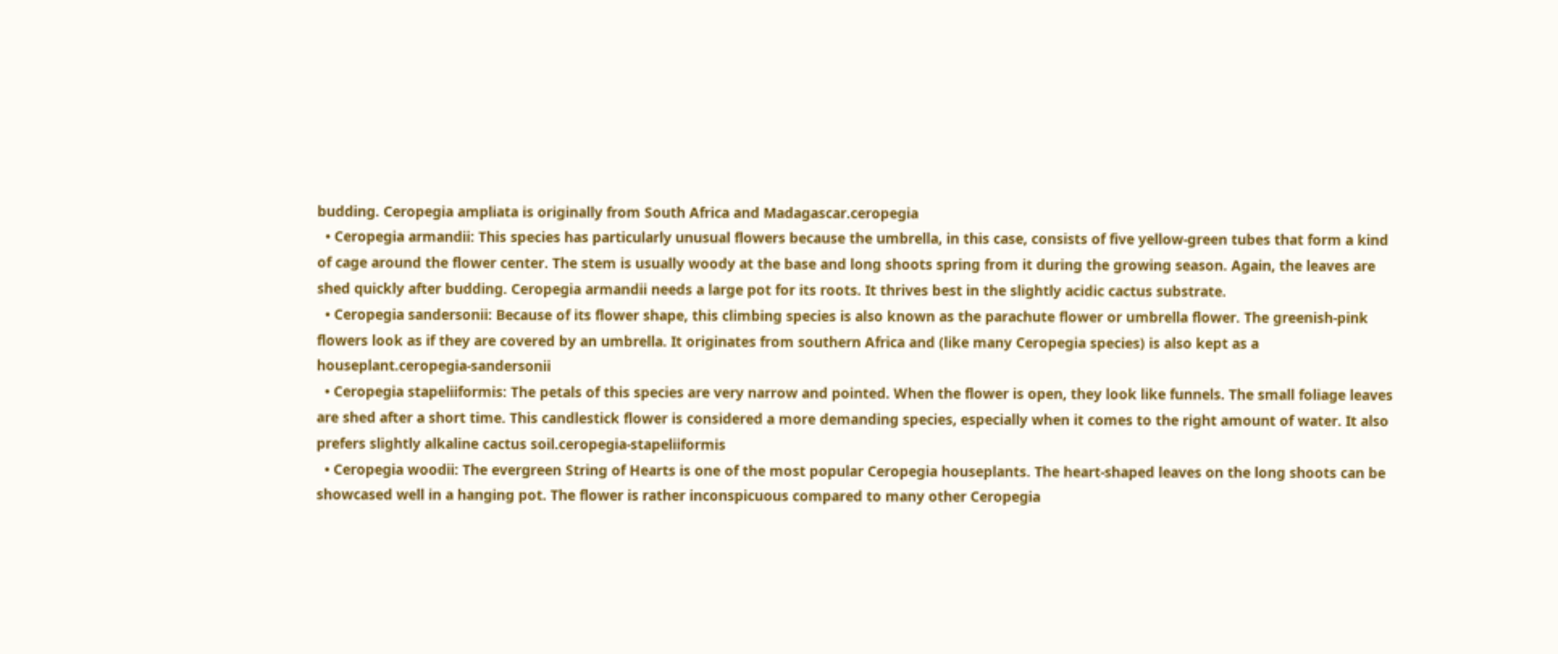budding. Ceropegia ampliata is originally from South Africa and Madagascar.ceropegia
  • Ceropegia armandii: This species has particularly unusual flowers because the umbrella, in this case, consists of five yellow-green tubes that form a kind of cage around the flower center. The stem is usually woody at the base and long shoots spring from it during the growing season. Again, the leaves are shed quickly after budding. Ceropegia armandii needs a large pot for its roots. It thrives best in the slightly acidic cactus substrate.
  • Ceropegia sandersonii: Because of its flower shape, this climbing species is also known as the parachute flower or umbrella flower. The greenish-pink flowers look as if they are covered by an umbrella. It originates from southern Africa and (like many Ceropegia species) is also kept as a houseplant.ceropegia-sandersonii
  • Ceropegia stapeliiformis: The petals of this species are very narrow and pointed. When the flower is open, they look like funnels. The small foliage leaves are shed after a short time. This candlestick flower is considered a more demanding species, especially when it comes to the right amount of water. It also prefers slightly alkaline cactus soil.ceropegia-stapeliiformis
  • Ceropegia woodii: The evergreen String of Hearts is one of the most popular Ceropegia houseplants. The heart-shaped leaves on the long shoots can be showcased well in a hanging pot. The flower is rather inconspicuous compared to many other Ceropegia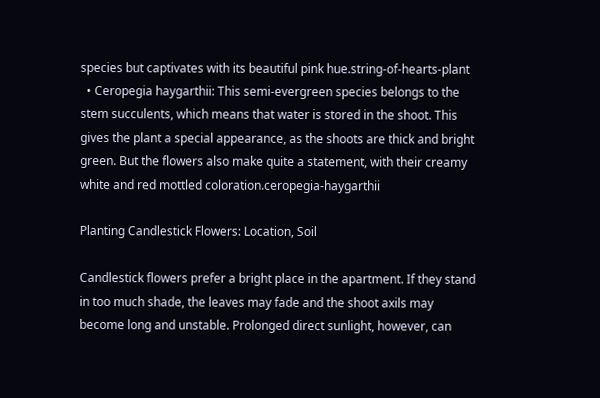species but captivates with its beautiful pink hue.string-of-hearts-plant
  • Ceropegia haygarthii: This semi-evergreen species belongs to the stem succulents, which means that water is stored in the shoot. This gives the plant a special appearance, as the shoots are thick and bright green. But the flowers also make quite a statement, with their creamy white and red mottled coloration.ceropegia-haygarthii

Planting Candlestick Flowers: Location, Soil

Candlestick flowers prefer a bright place in the apartment. If they stand in too much shade, the leaves may fade and the shoot axils may become long and unstable. Prolonged direct sunlight, however, can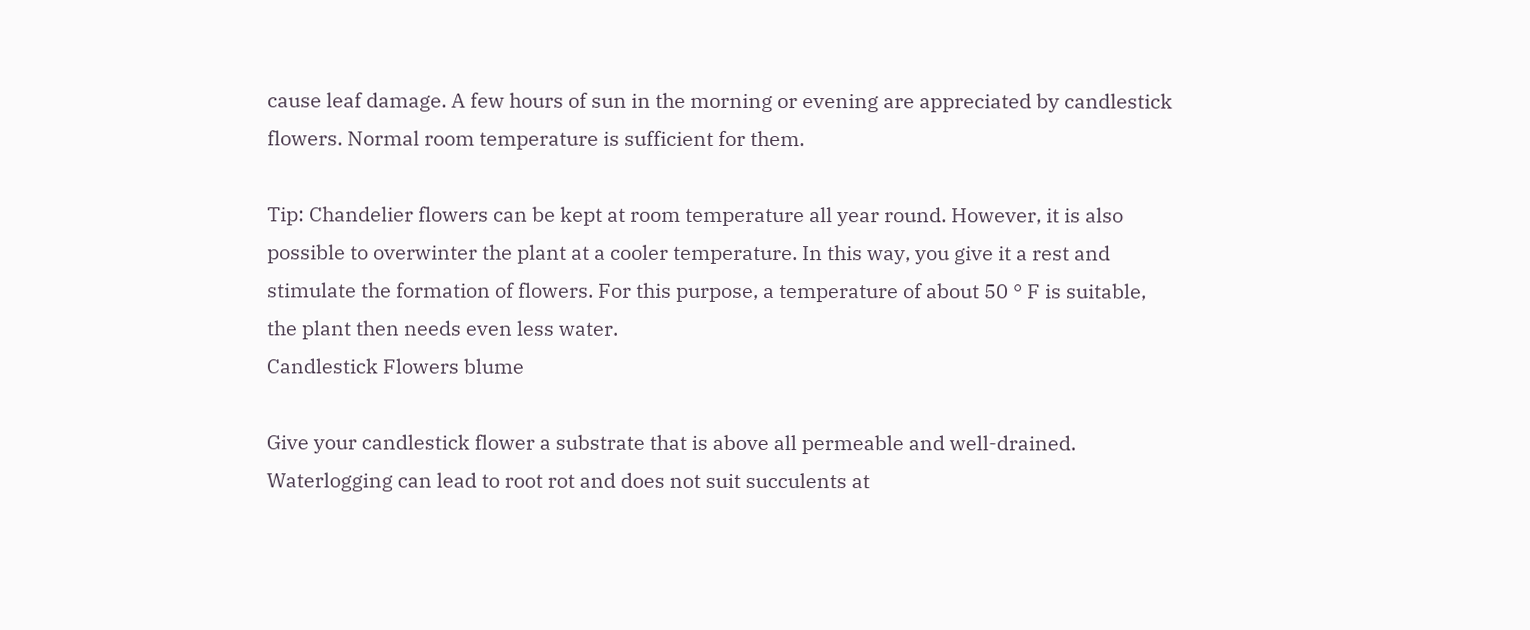cause leaf damage. A few hours of sun in the morning or evening are appreciated by candlestick flowers. Normal room temperature is sufficient for them.

Tip: Chandelier flowers can be kept at room temperature all year round. However, it is also possible to overwinter the plant at a cooler temperature. In this way, you give it a rest and stimulate the formation of flowers. For this purpose, a temperature of about 50 ° F is suitable, the plant then needs even less water.
Candlestick Flowers blume

Give your candlestick flower a substrate that is above all permeable and well-drained. Waterlogging can lead to root rot and does not suit succulents at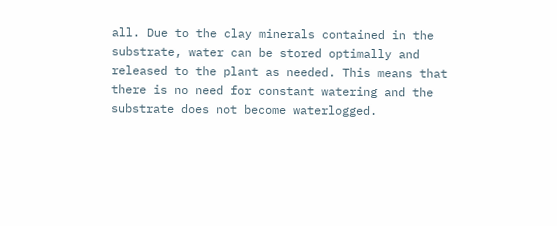all. Due to the clay minerals contained in the substrate, water can be stored optimally and released to the plant as needed. This means that there is no need for constant watering and the substrate does not become waterlogged.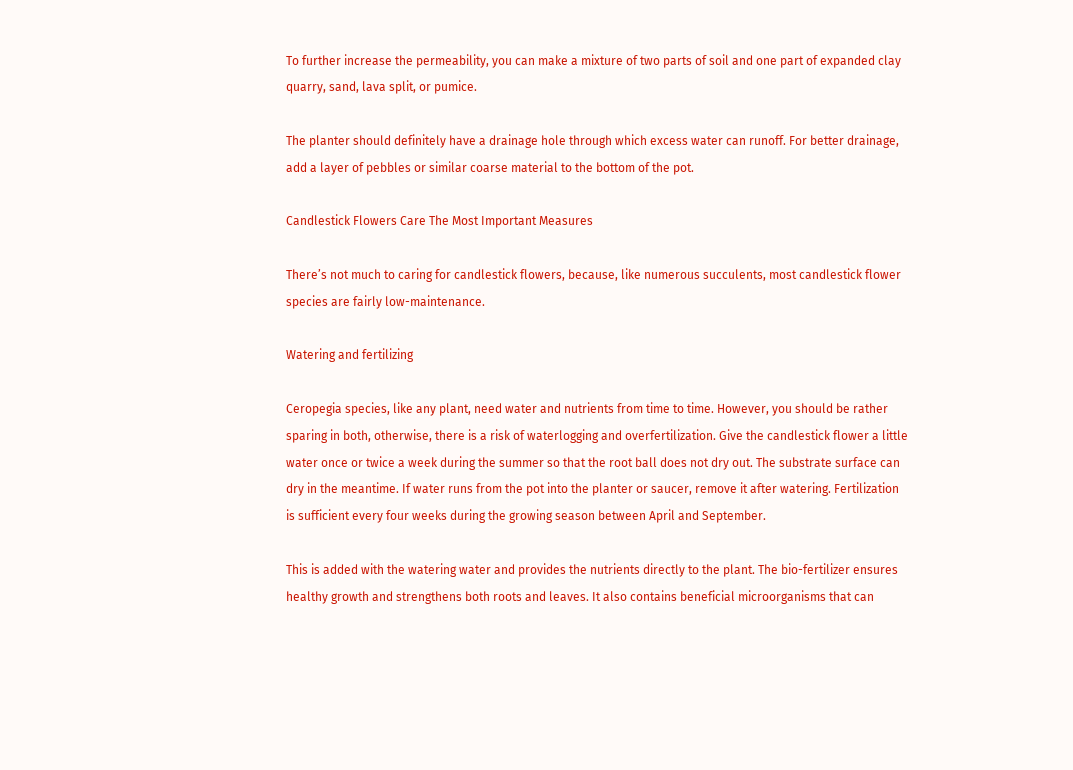To further increase the permeability, you can make a mixture of two parts of soil and one part of expanded clay quarry, sand, lava split, or pumice.

The planter should definitely have a drainage hole through which excess water can runoff. For better drainage, add a layer of pebbles or similar coarse material to the bottom of the pot.

Candlestick Flowers Care The Most Important Measures

There’s not much to caring for candlestick flowers, because, like numerous succulents, most candlestick flower species are fairly low-maintenance.

Watering and fertilizing

Ceropegia species, like any plant, need water and nutrients from time to time. However, you should be rather sparing in both, otherwise, there is a risk of waterlogging and overfertilization. Give the candlestick flower a little water once or twice a week during the summer so that the root ball does not dry out. The substrate surface can dry in the meantime. If water runs from the pot into the planter or saucer, remove it after watering. Fertilization is sufficient every four weeks during the growing season between April and September.

This is added with the watering water and provides the nutrients directly to the plant. The bio-fertilizer ensures healthy growth and strengthens both roots and leaves. It also contains beneficial microorganisms that can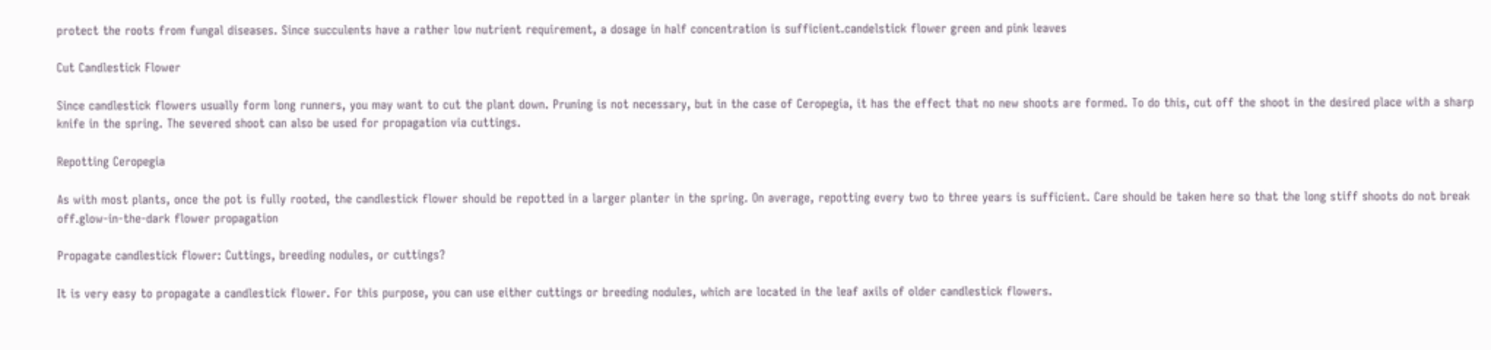protect the roots from fungal diseases. Since succulents have a rather low nutrient requirement, a dosage in half concentration is sufficient.candelstick flower green and pink leaves

Cut Candlestick Flower

Since candlestick flowers usually form long runners, you may want to cut the plant down. Pruning is not necessary, but in the case of Ceropegia, it has the effect that no new shoots are formed. To do this, cut off the shoot in the desired place with a sharp knife in the spring. The severed shoot can also be used for propagation via cuttings.

Repotting Ceropegia

As with most plants, once the pot is fully rooted, the candlestick flower should be repotted in a larger planter in the spring. On average, repotting every two to three years is sufficient. Care should be taken here so that the long stiff shoots do not break off.glow-in-the-dark flower propagation

Propagate candlestick flower: Cuttings, breeding nodules, or cuttings?

It is very easy to propagate a candlestick flower. For this purpose, you can use either cuttings or breeding nodules, which are located in the leaf axils of older candlestick flowers.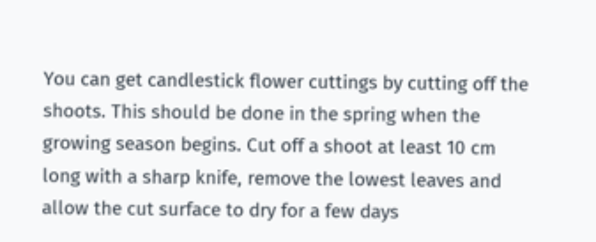You can get candlestick flower cuttings by cutting off the shoots. This should be done in the spring when the growing season begins. Cut off a shoot at least 10 cm long with a sharp knife, remove the lowest leaves and allow the cut surface to dry for a few days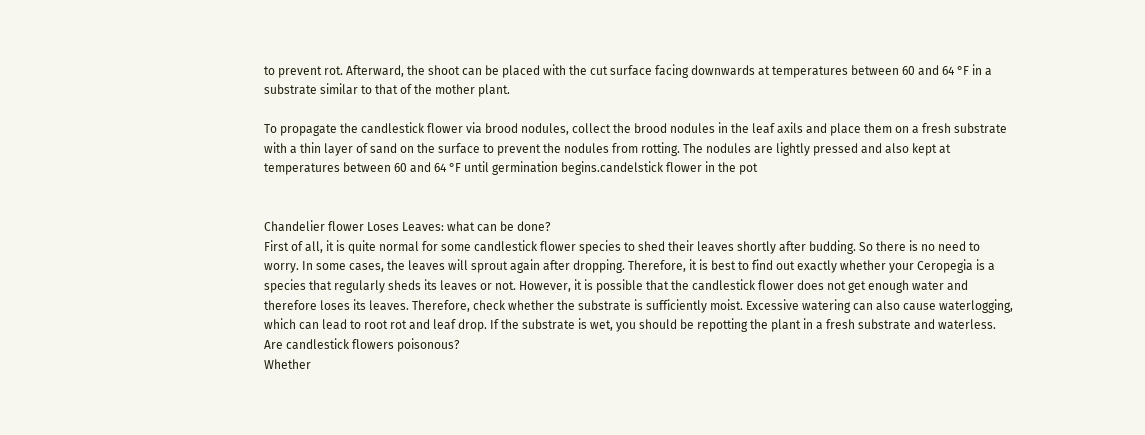to prevent rot. Afterward, the shoot can be placed with the cut surface facing downwards at temperatures between 60 and 64 °F in a substrate similar to that of the mother plant.

To propagate the candlestick flower via brood nodules, collect the brood nodules in the leaf axils and place them on a fresh substrate with a thin layer of sand on the surface to prevent the nodules from rotting. The nodules are lightly pressed and also kept at temperatures between 60 and 64 °F until germination begins.candelstick flower in the pot


Chandelier flower Loses Leaves: what can be done?
First of all, it is quite normal for some candlestick flower species to shed their leaves shortly after budding. So there is no need to worry. In some cases, the leaves will sprout again after dropping. Therefore, it is best to find out exactly whether your Ceropegia is a species that regularly sheds its leaves or not. However, it is possible that the candlestick flower does not get enough water and therefore loses its leaves. Therefore, check whether the substrate is sufficiently moist. Excessive watering can also cause waterlogging, which can lead to root rot and leaf drop. If the substrate is wet, you should be repotting the plant in a fresh substrate and waterless.
Are candlestick flowers poisonous?
Whether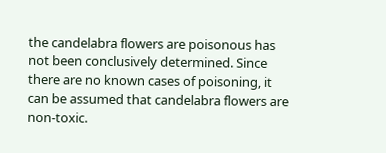the candelabra flowers are poisonous has not been conclusively determined. Since there are no known cases of poisoning, it can be assumed that candelabra flowers are non-toxic.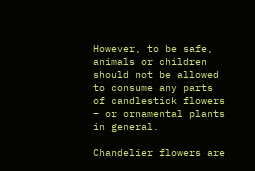However, to be safe, animals or children should not be allowed to consume any parts of candlestick flowers – or ornamental plants in general.

Chandelier flowers are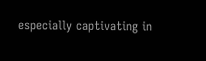especially captivating in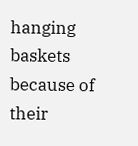hanging baskets because of their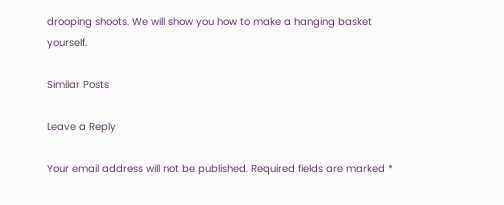drooping shoots. We will show you how to make a hanging basket yourself.

Similar Posts

Leave a Reply

Your email address will not be published. Required fields are marked *